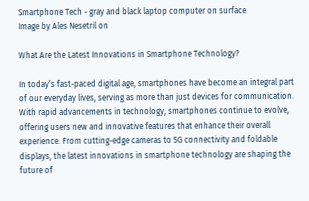Smartphone Tech - gray and black laptop computer on surface
Image by Ales Nesetril on

What Are the Latest Innovations in Smartphone Technology?

In today’s fast-paced digital age, smartphones have become an integral part of our everyday lives, serving as more than just devices for communication. With rapid advancements in technology, smartphones continue to evolve, offering users new and innovative features that enhance their overall experience. From cutting-edge cameras to 5G connectivity and foldable displays, the latest innovations in smartphone technology are shaping the future of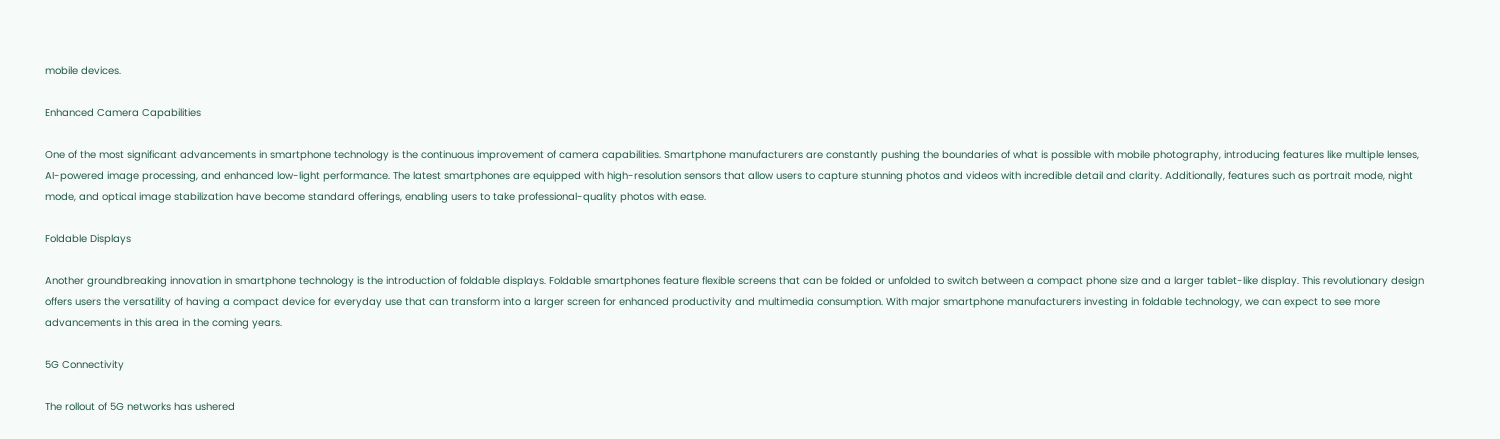mobile devices.

Enhanced Camera Capabilities

One of the most significant advancements in smartphone technology is the continuous improvement of camera capabilities. Smartphone manufacturers are constantly pushing the boundaries of what is possible with mobile photography, introducing features like multiple lenses, AI-powered image processing, and enhanced low-light performance. The latest smartphones are equipped with high-resolution sensors that allow users to capture stunning photos and videos with incredible detail and clarity. Additionally, features such as portrait mode, night mode, and optical image stabilization have become standard offerings, enabling users to take professional-quality photos with ease.

Foldable Displays

Another groundbreaking innovation in smartphone technology is the introduction of foldable displays. Foldable smartphones feature flexible screens that can be folded or unfolded to switch between a compact phone size and a larger tablet-like display. This revolutionary design offers users the versatility of having a compact device for everyday use that can transform into a larger screen for enhanced productivity and multimedia consumption. With major smartphone manufacturers investing in foldable technology, we can expect to see more advancements in this area in the coming years.

5G Connectivity

The rollout of 5G networks has ushered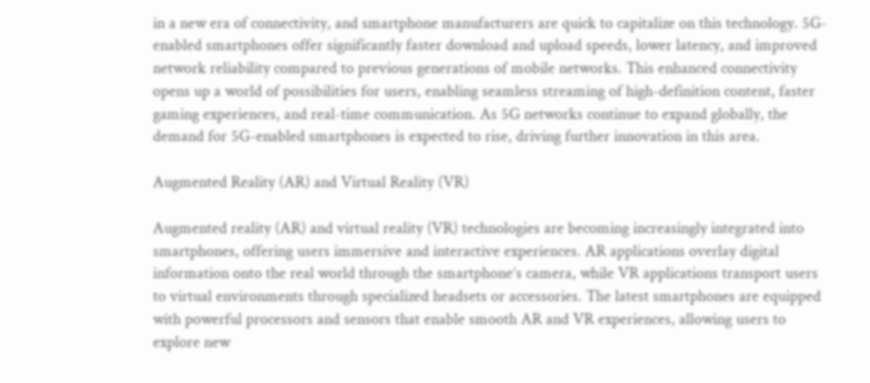in a new era of connectivity, and smartphone manufacturers are quick to capitalize on this technology. 5G-enabled smartphones offer significantly faster download and upload speeds, lower latency, and improved network reliability compared to previous generations of mobile networks. This enhanced connectivity opens up a world of possibilities for users, enabling seamless streaming of high-definition content, faster gaming experiences, and real-time communication. As 5G networks continue to expand globally, the demand for 5G-enabled smartphones is expected to rise, driving further innovation in this area.

Augmented Reality (AR) and Virtual Reality (VR)

Augmented reality (AR) and virtual reality (VR) technologies are becoming increasingly integrated into smartphones, offering users immersive and interactive experiences. AR applications overlay digital information onto the real world through the smartphone’s camera, while VR applications transport users to virtual environments through specialized headsets or accessories. The latest smartphones are equipped with powerful processors and sensors that enable smooth AR and VR experiences, allowing users to explore new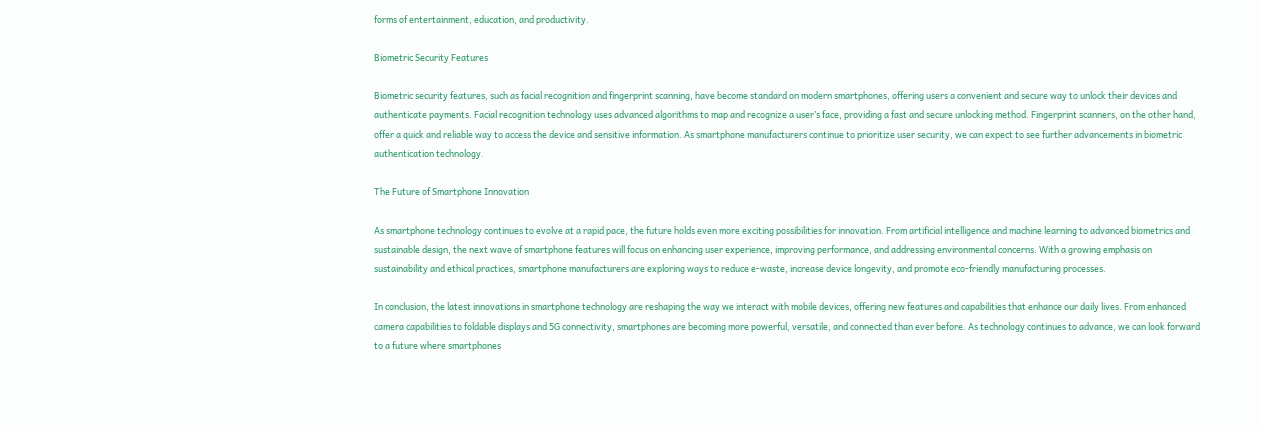forms of entertainment, education, and productivity.

Biometric Security Features

Biometric security features, such as facial recognition and fingerprint scanning, have become standard on modern smartphones, offering users a convenient and secure way to unlock their devices and authenticate payments. Facial recognition technology uses advanced algorithms to map and recognize a user’s face, providing a fast and secure unlocking method. Fingerprint scanners, on the other hand, offer a quick and reliable way to access the device and sensitive information. As smartphone manufacturers continue to prioritize user security, we can expect to see further advancements in biometric authentication technology.

The Future of Smartphone Innovation

As smartphone technology continues to evolve at a rapid pace, the future holds even more exciting possibilities for innovation. From artificial intelligence and machine learning to advanced biometrics and sustainable design, the next wave of smartphone features will focus on enhancing user experience, improving performance, and addressing environmental concerns. With a growing emphasis on sustainability and ethical practices, smartphone manufacturers are exploring ways to reduce e-waste, increase device longevity, and promote eco-friendly manufacturing processes.

In conclusion, the latest innovations in smartphone technology are reshaping the way we interact with mobile devices, offering new features and capabilities that enhance our daily lives. From enhanced camera capabilities to foldable displays and 5G connectivity, smartphones are becoming more powerful, versatile, and connected than ever before. As technology continues to advance, we can look forward to a future where smartphones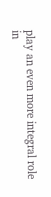play an even more integral role in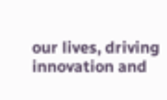our lives, driving innovation and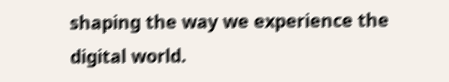shaping the way we experience the digital world.